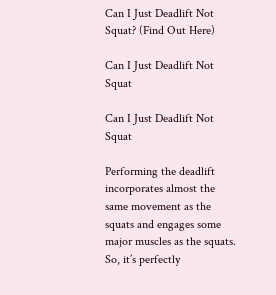Can I Just Deadlift Not Squat? (Find Out Here)

Can I Just Deadlift Not Squat

Can I Just Deadlift Not Squat

Performing the deadlift incorporates almost the same movement as the squats and engages some major muscles as the squats. So, it’s perfectly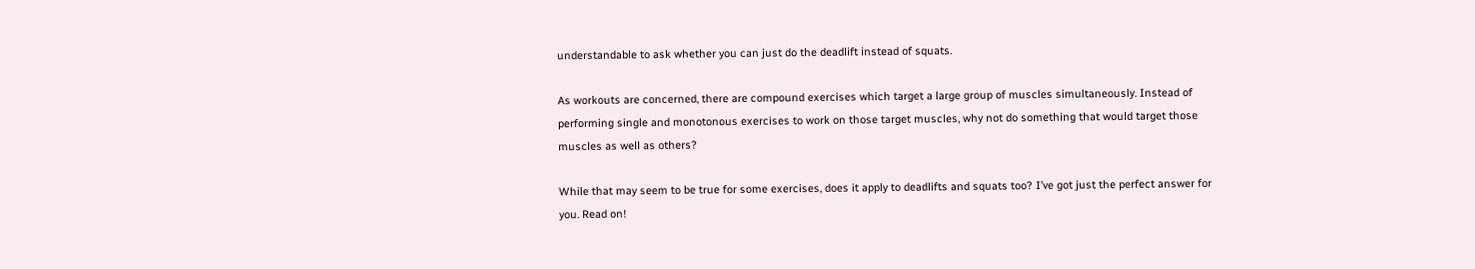understandable to ask whether you can just do the deadlift instead of squats.

As workouts are concerned, there are compound exercises which target a large group of muscles simultaneously. Instead of performing single and monotonous exercises to work on those target muscles, why not do something that would target those muscles as well as others?

While that may seem to be true for some exercises, does it apply to deadlifts and squats too? I’ve got just the perfect answer for you. Read on!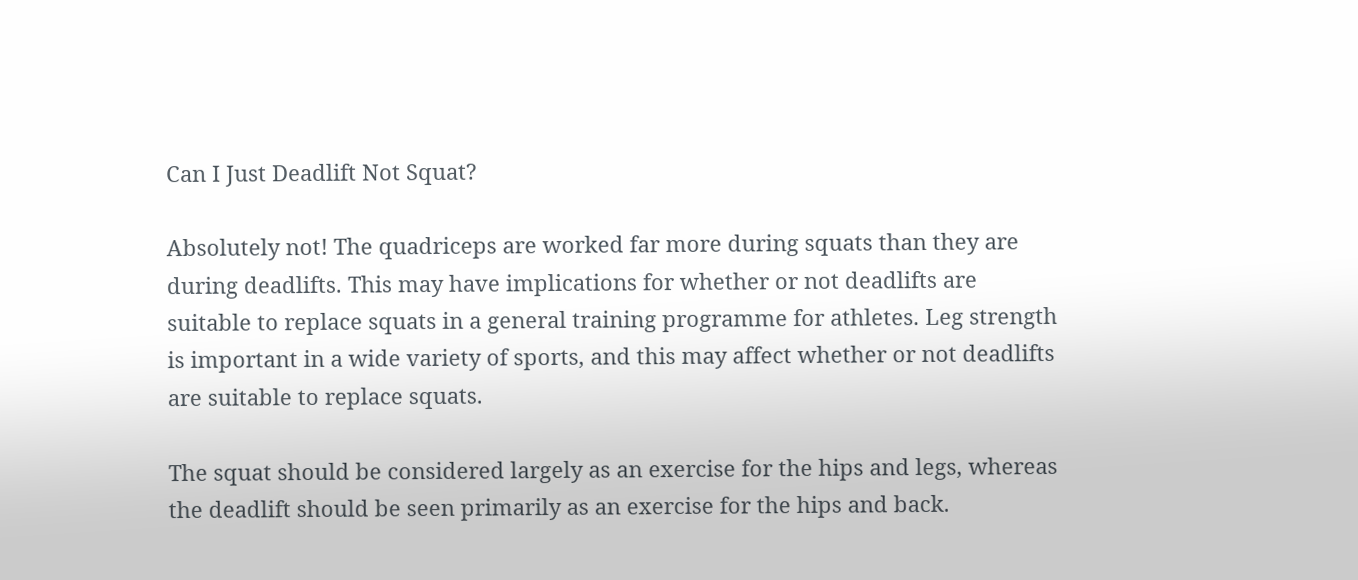Can I Just Deadlift Not Squat?

Absolutely not! The quadriceps are worked far more during squats than they are during deadlifts. This may have implications for whether or not deadlifts are suitable to replace squats in a general training programme for athletes. Leg strength is important in a wide variety of sports, and this may affect whether or not deadlifts are suitable to replace squats.

The squat should be considered largely as an exercise for the hips and legs, whereas the deadlift should be seen primarily as an exercise for the hips and back.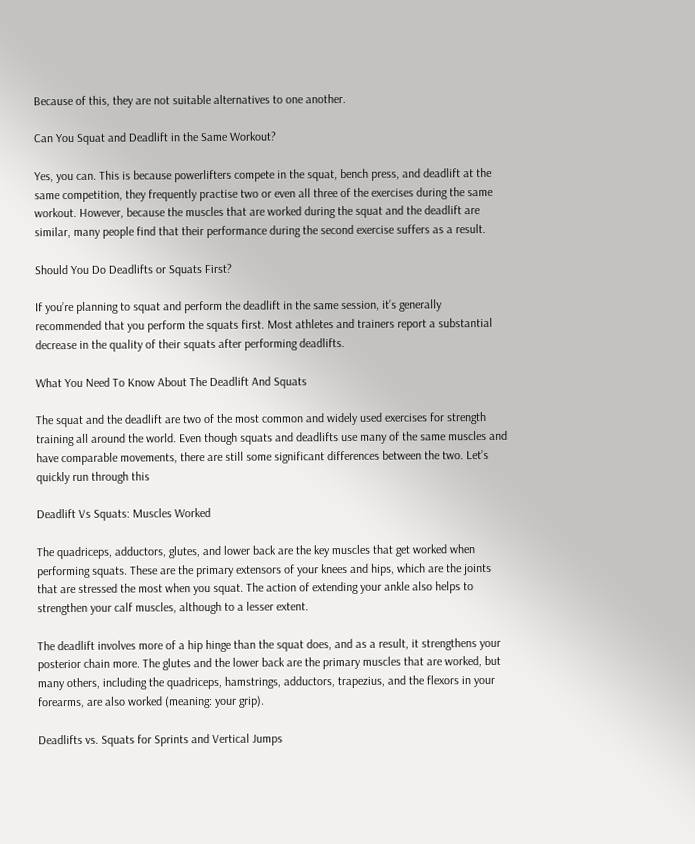Because of this, they are not suitable alternatives to one another.

Can You Squat and Deadlift in the Same Workout?

Yes, you can. This is because powerlifters compete in the squat, bench press, and deadlift at the same competition, they frequently practise two or even all three of the exercises during the same workout. However, because the muscles that are worked during the squat and the deadlift are similar, many people find that their performance during the second exercise suffers as a result.

Should You Do Deadlifts or Squats First?

If you’re planning to squat and perform the deadlift in the same session, it’s generally recommended that you perform the squats first. Most athletes and trainers report a substantial decrease in the quality of their squats after performing deadlifts.

What You Need To Know About The Deadlift And Squats

The squat and the deadlift are two of the most common and widely used exercises for strength training all around the world. Even though squats and deadlifts use many of the same muscles and have comparable movements, there are still some significant differences between the two. Let’s quickly run through this

Deadlift Vs Squats: Muscles Worked

The quadriceps, adductors, glutes, and lower back are the key muscles that get worked when performing squats. These are the primary extensors of your knees and hips, which are the joints that are stressed the most when you squat. The action of extending your ankle also helps to strengthen your calf muscles, although to a lesser extent.

The deadlift involves more of a hip hinge than the squat does, and as a result, it strengthens your posterior chain more. The glutes and the lower back are the primary muscles that are worked, but many others, including the quadriceps, hamstrings, adductors, trapezius, and the flexors in your forearms, are also worked (meaning: your grip).

Deadlifts vs. Squats for Sprints and Vertical Jumps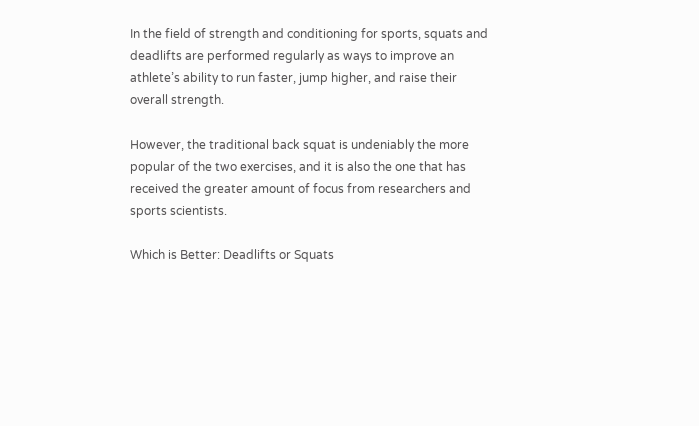In the field of strength and conditioning for sports, squats and deadlifts are performed regularly as ways to improve an athlete’s ability to run faster, jump higher, and raise their overall strength.

However, the traditional back squat is undeniably the more popular of the two exercises, and it is also the one that has received the greater amount of focus from researchers and sports scientists.

Which is Better: Deadlifts or Squats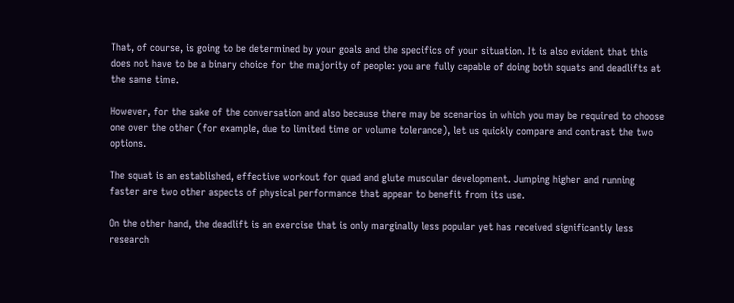That, of course, is going to be determined by your goals and the specifics of your situation. It is also evident that this does not have to be a binary choice for the majority of people: you are fully capable of doing both squats and deadlifts at the same time.

However, for the sake of the conversation and also because there may be scenarios in which you may be required to choose one over the other (for example, due to limited time or volume tolerance), let us quickly compare and contrast the two options.

The squat is an established, effective workout for quad and glute muscular development. Jumping higher and running faster are two other aspects of physical performance that appear to benefit from its use.

On the other hand, the deadlift is an exercise that is only marginally less popular yet has received significantly less research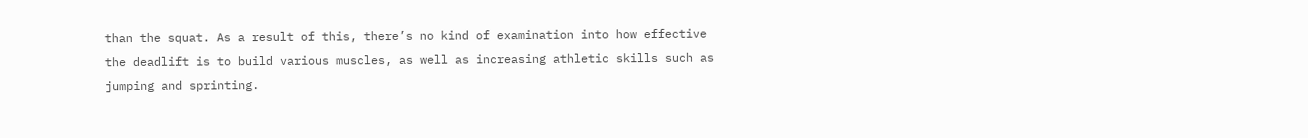than the squat. As a result of this, there’s no kind of examination into how effective the deadlift is to build various muscles, as well as increasing athletic skills such as jumping and sprinting.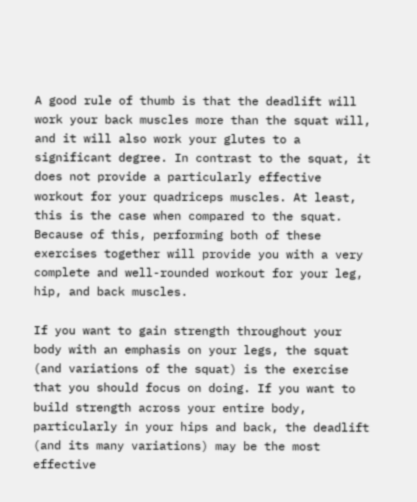A good rule of thumb is that the deadlift will work your back muscles more than the squat will, and it will also work your glutes to a significant degree. In contrast to the squat, it does not provide a particularly effective workout for your quadriceps muscles. At least, this is the case when compared to the squat. Because of this, performing both of these exercises together will provide you with a very complete and well-rounded workout for your leg, hip, and back muscles.

If you want to gain strength throughout your body with an emphasis on your legs, the squat (and variations of the squat) is the exercise that you should focus on doing. If you want to build strength across your entire body, particularly in your hips and back, the deadlift (and its many variations) may be the most effective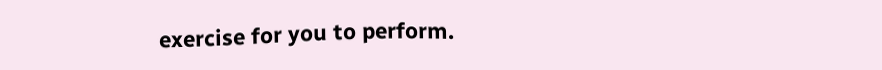exercise for you to perform.